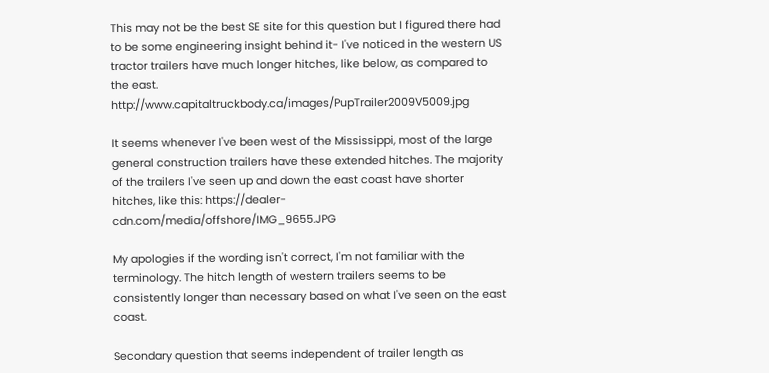This may not be the best SE site for this question but I figured there had to be some engineering insight behind it- I've noticed in the western US tractor trailers have much longer hitches, like below, as compared to the east. http://www.capitaltruckbody.ca/images/PupTrailer2009V5009.jpg

It seems whenever I've been west of the Mississippi, most of the large general construction trailers have these extended hitches. The majority of the trailers I've seen up and down the east coast have shorter hitches, like this: https://dealer-cdn.com/media/offshore/IMG_9655.JPG

My apologies if the wording isn't correct, I'm not familiar with the terminology. The hitch length of western trailers seems to be consistently longer than necessary based on what I've seen on the east coast.

Secondary question that seems independent of trailer length as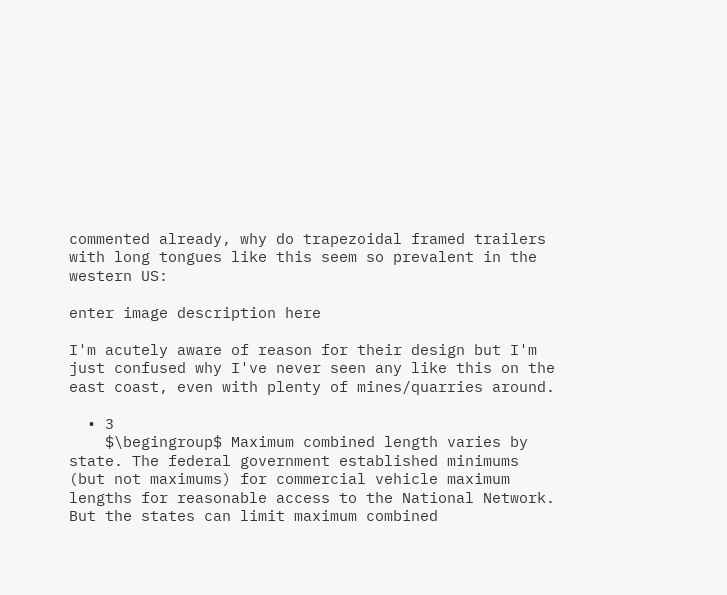commented already, why do trapezoidal framed trailers with long tongues like this seem so prevalent in the western US:

enter image description here

I'm acutely aware of reason for their design but I'm just confused why I've never seen any like this on the east coast, even with plenty of mines/quarries around.

  • 3
    $\begingroup$ Maximum combined length varies by state. The federal government established minimums (but not maximums) for commercial vehicle maximum lengths for reasonable access to the National Network. But the states can limit maximum combined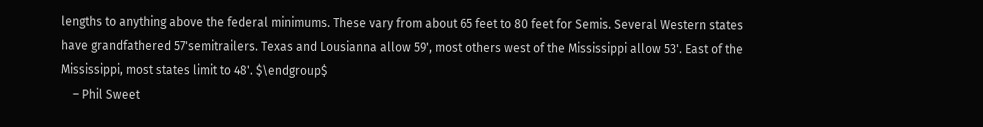lengths to anything above the federal minimums. These vary from about 65 feet to 80 feet for Semis. Several Western states have grandfathered 57'semitrailers. Texas and Lousianna allow 59', most others west of the Mississippi allow 53'. East of the Mississippi, most states limit to 48'. $\endgroup$
    – Phil Sweet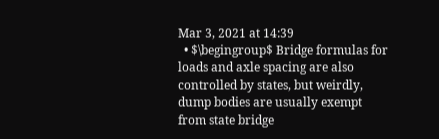Mar 3, 2021 at 14:39
  • $\begingroup$ Bridge formulas for loads and axle spacing are also controlled by states, but weirdly, dump bodies are usually exempt from state bridge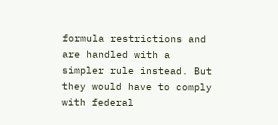formula restrictions and are handled with a simpler rule instead. But they would have to comply with federal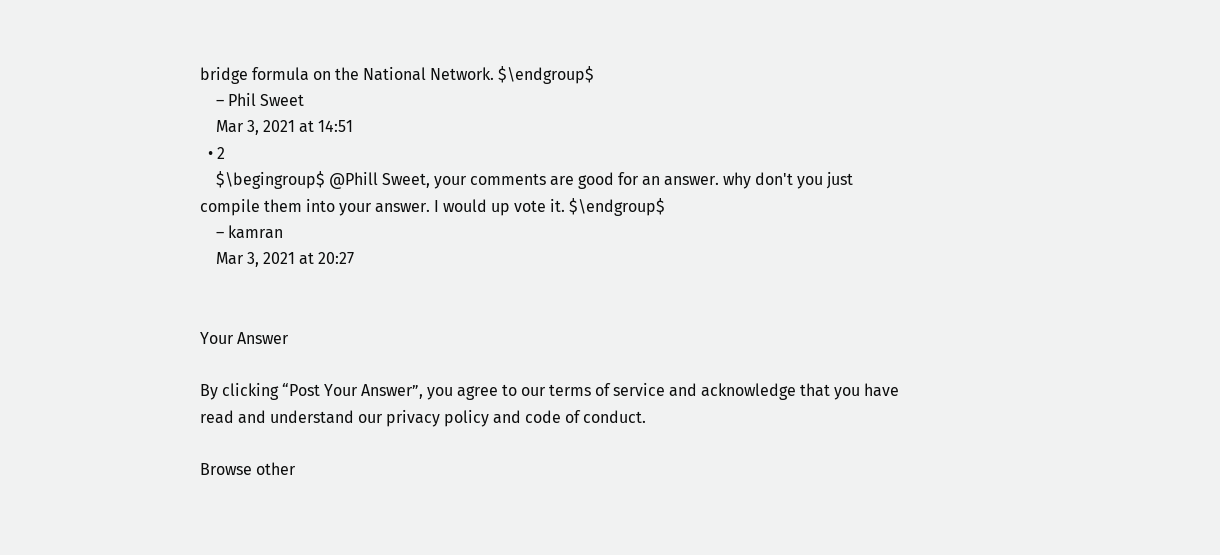bridge formula on the National Network. $\endgroup$
    – Phil Sweet
    Mar 3, 2021 at 14:51
  • 2
    $\begingroup$ @Phill Sweet, your comments are good for an answer. why don't you just compile them into your answer. I would up vote it. $\endgroup$
    – kamran
    Mar 3, 2021 at 20:27


Your Answer

By clicking “Post Your Answer”, you agree to our terms of service and acknowledge that you have read and understand our privacy policy and code of conduct.

Browse other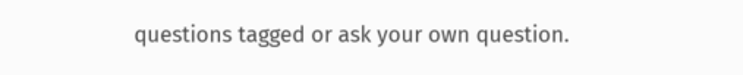questions tagged or ask your own question.